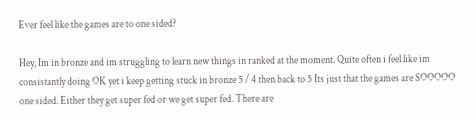Ever feel like the games are to one sided?

Hey, Im in bronze and im struggling to learn new things in ranked at the moment. Quite often i feel like im consistantly doing OK yet i keep getting stuck in bronze 5 / 4 then back to 5 Its just that the games are SOOOOO one sided. Either they get super fed or we get super fed. There are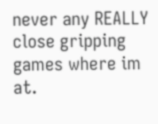never any REALLY close gripping games where im at.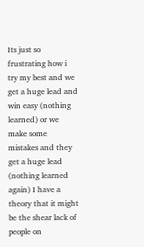Its just so frustrating how i try my best and we get a huge lead and win easy (nothing learned) or we make some mistakes and they get a huge lead (nothing learned again) I have a theory that it might be the shear lack of people on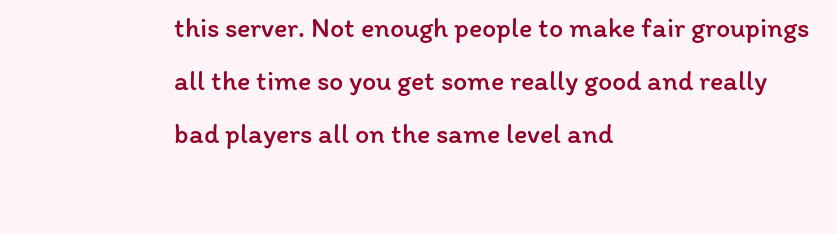this server. Not enough people to make fair groupings all the time so you get some really good and really bad players all on the same level and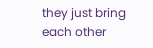they just bring each other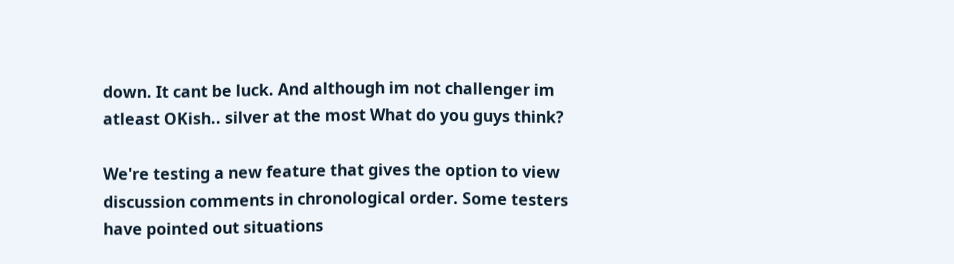down. It cant be luck. And although im not challenger im atleast OKish.. silver at the most What do you guys think?

We're testing a new feature that gives the option to view discussion comments in chronological order. Some testers have pointed out situations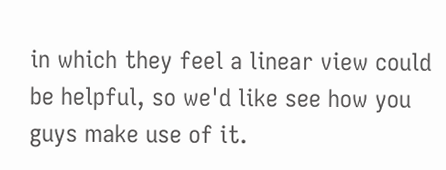in which they feel a linear view could be helpful, so we'd like see how you guys make use of it.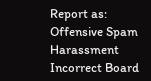Report as:
Offensive Spam Harassment Incorrect Board